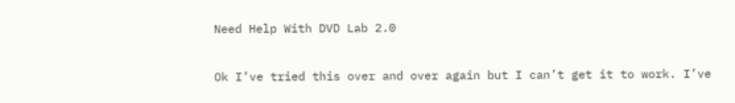Need Help With DVD Lab 2.0

Ok I’ve tried this over and over again but I can’t get it to work. I’ve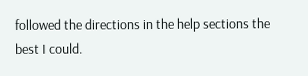followed the directions in the help sections the best I could.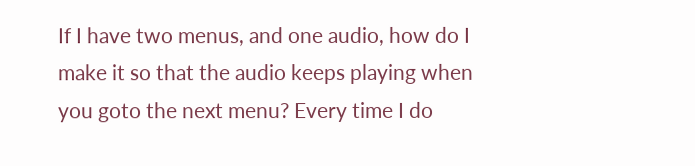If I have two menus, and one audio, how do I make it so that the audio keeps playing when you goto the next menu? Every time I do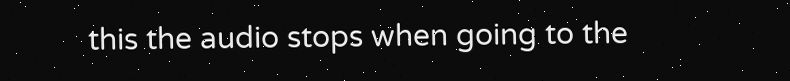this the audio stops when going to the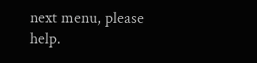next menu, please help.